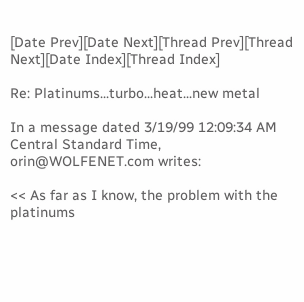[Date Prev][Date Next][Thread Prev][Thread Next][Date Index][Thread Index]

Re: Platinums...turbo...heat...new metal

In a message dated 3/19/99 12:09:34 AM Central Standard Time,
orin@WOLFENET.com writes:

<< As far as I know, the problem with the platinums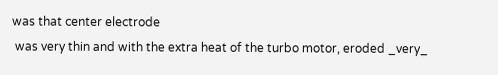was that center electrode
 was very thin and with the extra heat of the turbo motor, eroded _very_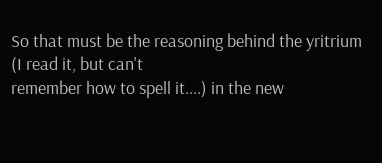So that must be the reasoning behind the yritrium (I read it, but can't
remember how to spell it....) in the new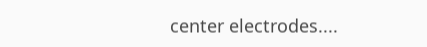center electrodes....